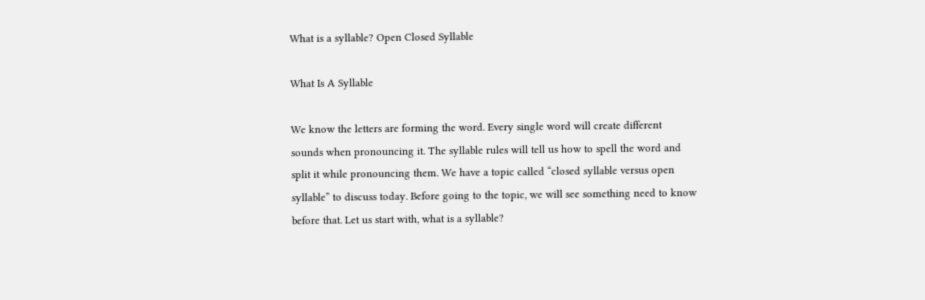What is a syllable? Open Closed Syllable

What Is A Syllable

We know the letters are forming the word. Every single word will create different sounds when pronouncing it. The syllable rules will tell us how to spell the word and split it while pronouncing them. We have a topic called “closed syllable versus open syllable” to discuss today. Before going to the topic, we will see something need to know before that. Let us start with, what is a syllable?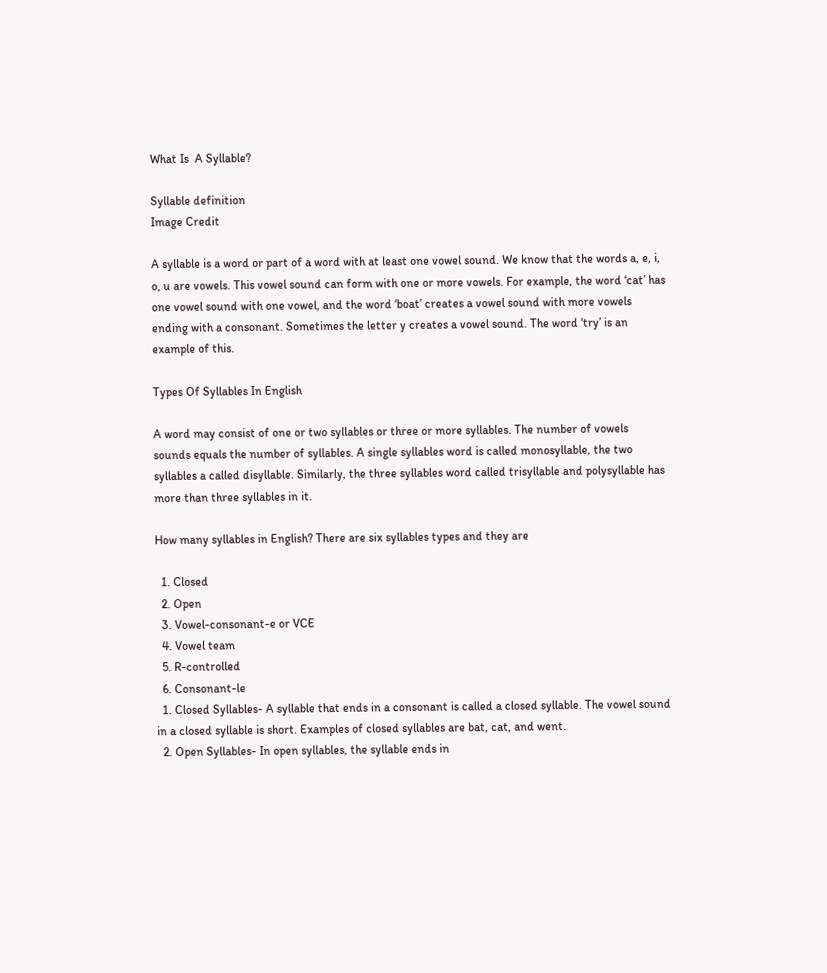What Is  A Syllable?

Syllable definition
Image Credit

A syllable is a word or part of a word with at least one vowel sound. We know that the words a, e, i, o, u are vowels. This vowel sound can form with one or more vowels. For example, the word ‘cat’ has one vowel sound with one vowel, and the word ‘boat’ creates a vowel sound with more vowels ending with a consonant. Sometimes the letter y creates a vowel sound. The word ‘try’ is an example of this.

Types Of Syllables In English

A word may consist of one or two syllables or three or more syllables. The number of vowels sounds equals the number of syllables. A single syllables word is called monosyllable, the two syllables a called disyllable. Similarly, the three syllables word called trisyllable and polysyllable has more than three syllables in it.

How many syllables in English? There are six syllables types and they are

  1. Closed
  2. Open
  3. Vowel-consonant-e or VCE
  4. Vowel team
  5. R-controlled
  6. Consonant-le
  1. Closed Syllables- A syllable that ends in a consonant is called a closed syllable. The vowel sound in a closed syllable is short. Examples of closed syllables are bat, cat, and went.
  2. Open Syllables- In open syllables, the syllable ends in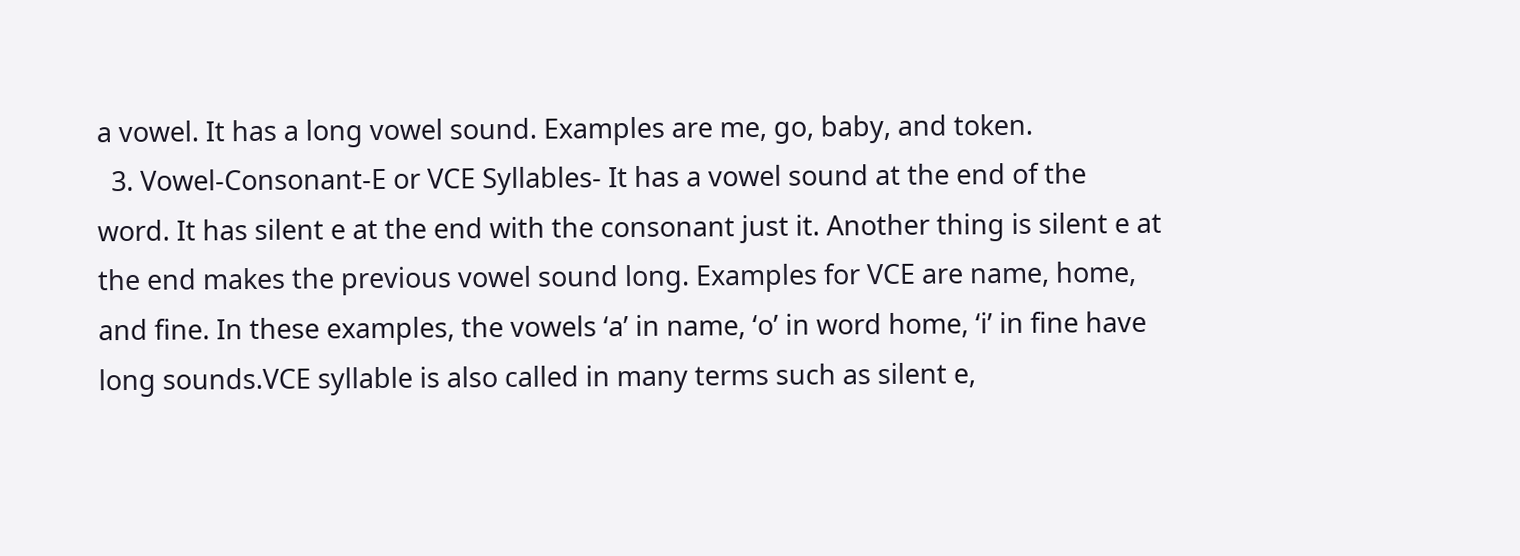a vowel. It has a long vowel sound. Examples are me, go, baby, and token.
  3. Vowel-Consonant-E or VCE Syllables- It has a vowel sound at the end of the word. It has silent e at the end with the consonant just it. Another thing is silent e at the end makes the previous vowel sound long. Examples for VCE are name, home, and fine. In these examples, the vowels ‘a’ in name, ‘o’ in word home, ‘i’ in fine have long sounds.VCE syllable is also called in many terms such as silent e,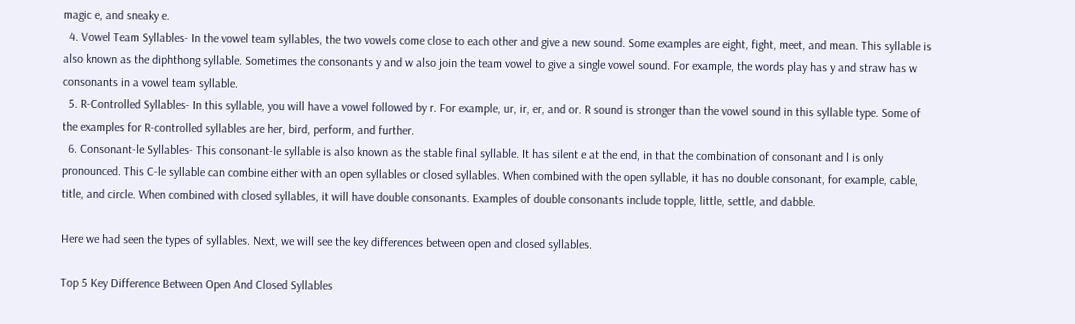magic e, and sneaky e.
  4. Vowel Team Syllables- In the vowel team syllables, the two vowels come close to each other and give a new sound. Some examples are eight, fight, meet, and mean. This syllable is also known as the diphthong syllable. Sometimes the consonants y and w also join the team vowel to give a single vowel sound. For example, the words play has y and straw has w consonants in a vowel team syllable.
  5. R-Controlled Syllables- In this syllable, you will have a vowel followed by r. For example, ur, ir, er, and or. R sound is stronger than the vowel sound in this syllable type. Some of the examples for R-controlled syllables are her, bird, perform, and further.
  6. Consonant-le Syllables- This consonant-le syllable is also known as the stable final syllable. It has silent e at the end, in that the combination of consonant and l is only pronounced. This C-le syllable can combine either with an open syllables or closed syllables. When combined with the open syllable, it has no double consonant, for example, cable, title, and circle. When combined with closed syllables, it will have double consonants. Examples of double consonants include topple, little, settle, and dabble.

Here we had seen the types of syllables. Next, we will see the key differences between open and closed syllables.

Top 5 Key Difference Between Open And Closed Syllables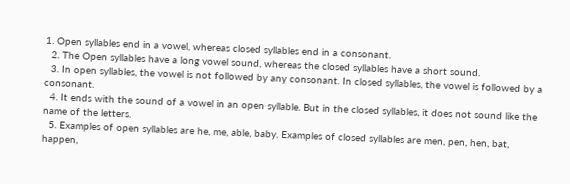1. Open syllables end in a vowel, whereas closed syllables end in a consonant.
  2. The Open syllables have a long vowel sound, whereas the closed syllables have a short sound.
  3. In open syllables, the vowel is not followed by any consonant. In closed syllables, the vowel is followed by a consonant.
  4. It ends with the sound of a vowel in an open syllable. But in the closed syllables, it does not sound like the name of the letters.
  5. Examples of open syllables are he, me, able, baby. Examples of closed syllables are men, pen, hen, bat, happen,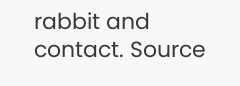rabbit and contact. Source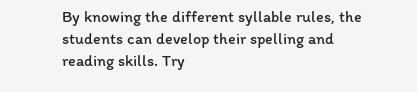By knowing the different syllable rules, the students can develop their spelling and reading skills. Try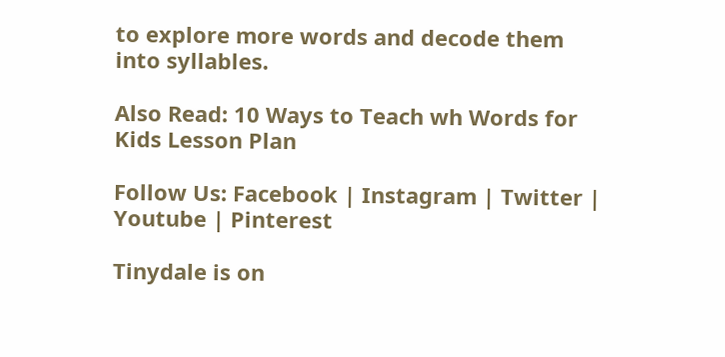to explore more words and decode them into syllables.

Also Read: 10 Ways to Teach wh Words for Kids Lesson Plan

Follow Us: Facebook | Instagram | Twitter | Youtube | Pinterest

Tinydale is on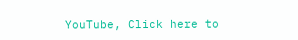YouTube, Click here to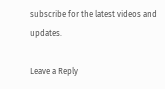subscribe for the latest videos and updates.

Leave a Reply